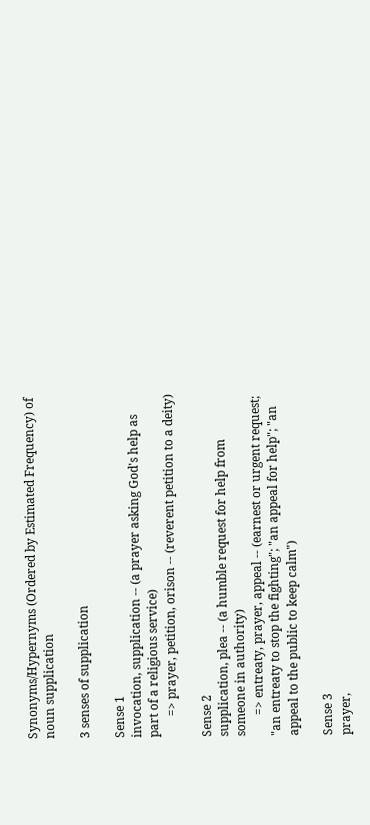Synonyms/Hypernyms (Ordered by Estimated Frequency) of noun supplication

3 senses of supplication

Sense 1
invocation, supplication -- (a prayer asking God's help as part of a religious service)
       => prayer, petition, orison -- (reverent petition to a deity)

Sense 2
supplication, plea -- (a humble request for help from someone in authority)
       => entreaty, prayer, appeal -- (earnest or urgent request; "an entreaty to stop the fighting"; "an appeal for help"; "an appeal to the public to keep calm")

Sense 3
prayer,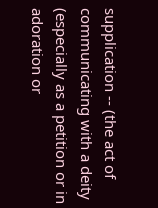supplication -- (the act of communicating with a deity (especially as a petition or in adoration or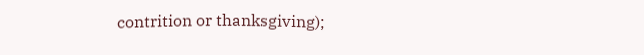contrition or thanksgiving);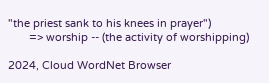"the priest sank to his knees in prayer")
       => worship -- (the activity of worshipping)

2024, Cloud WordNet Browser